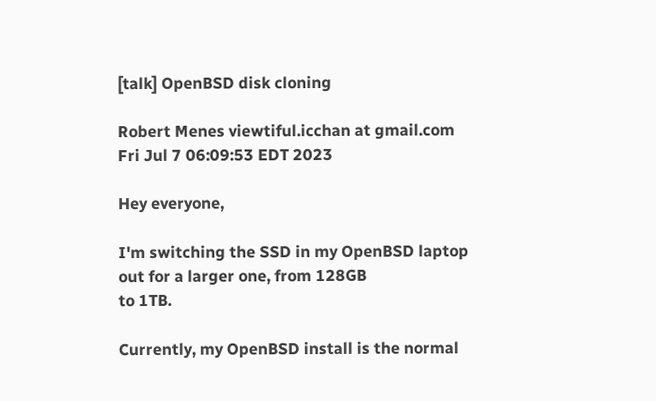[talk] OpenBSD disk cloning

Robert Menes viewtiful.icchan at gmail.com
Fri Jul 7 06:09:53 EDT 2023

Hey everyone,

I'm switching the SSD in my OpenBSD laptop out for a larger one, from 128GB
to 1TB.

Currently, my OpenBSD install is the normal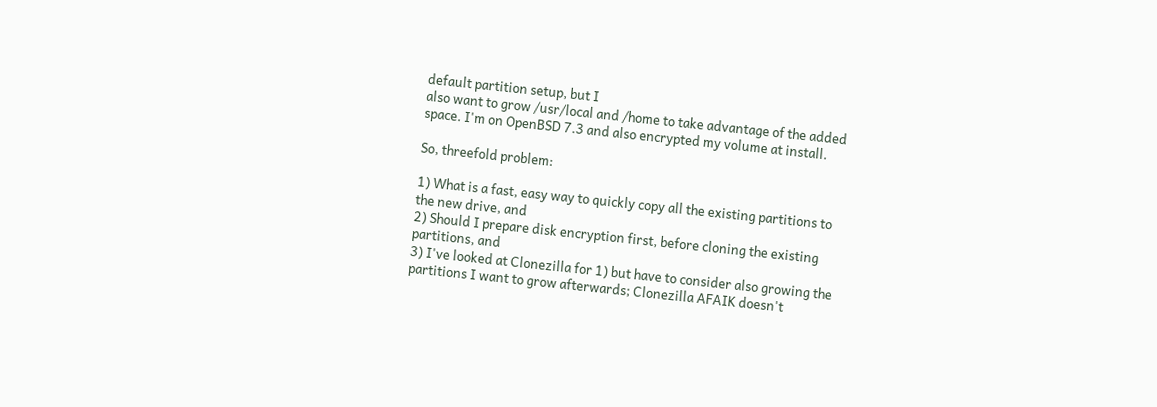default partition setup, but I
also want to grow /usr/local and /home to take advantage of the added
space. I'm on OpenBSD 7.3 and also encrypted my volume at install.

So, threefold problem:

1) What is a fast, easy way to quickly copy all the existing partitions to
the new drive, and
2) Should I prepare disk encryption first, before cloning the existing
partitions, and
3) I've looked at Clonezilla for 1) but have to consider also growing the
partitions I want to grow afterwards; Clonezilla AFAIK doesn't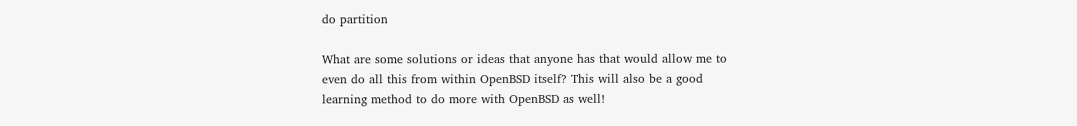do partition

What are some solutions or ideas that anyone has that would allow me to
even do all this from within OpenBSD itself? This will also be a good
learning method to do more with OpenBSD as well!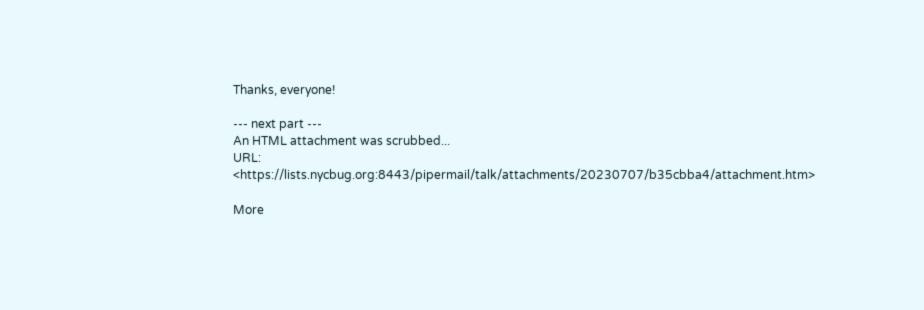Thanks, everyone!

--- next part ---
An HTML attachment was scrubbed...
URL: <https://lists.nycbug.org:8443/pipermail/talk/attachments/20230707/b35cbba4/attachment.htm>

More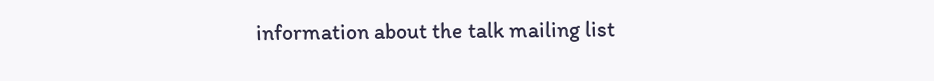information about the talk mailing list